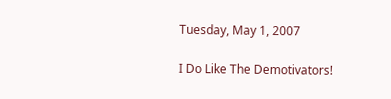Tuesday, May 1, 2007

I Do Like The Demotivators!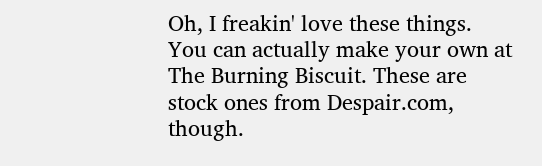Oh, I freakin' love these things. You can actually make your own at The Burning Biscuit. These are stock ones from Despair.com, though.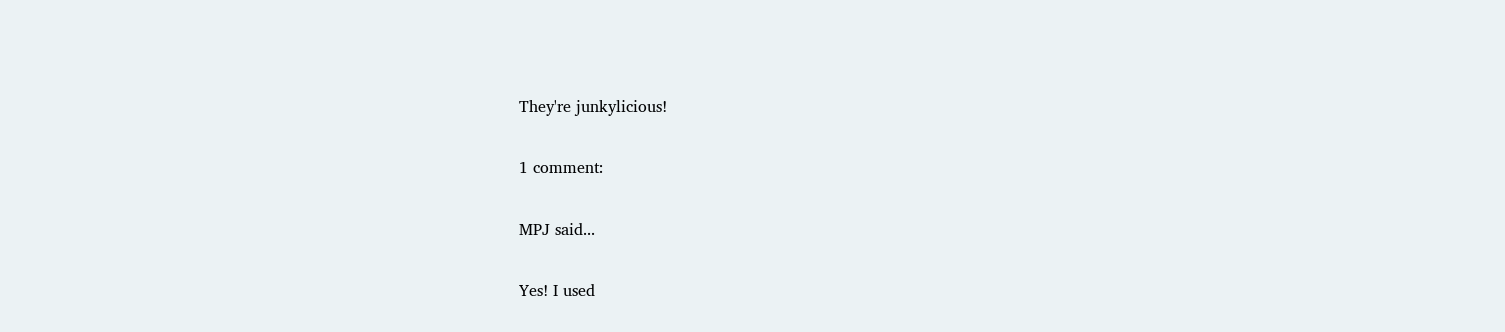They're junkylicious!

1 comment:

MPJ said...

Yes! I used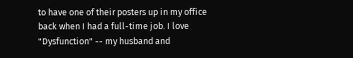to have one of their posters up in my office back when I had a full-time job. I love "Dysfunction" -- my husband and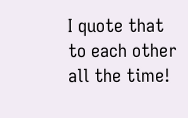I quote that to each other all the time!